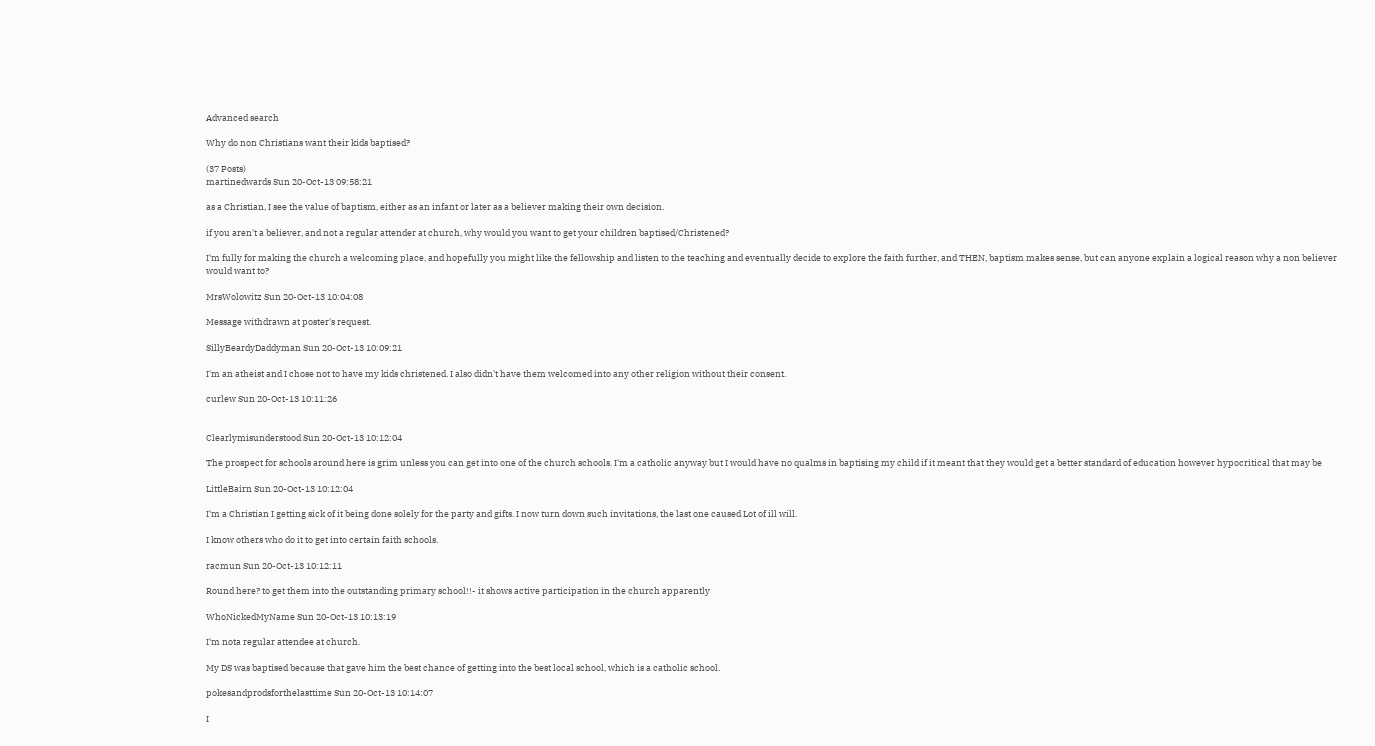Advanced search

Why do non Christians want their kids baptised?

(37 Posts)
martinedwards Sun 20-Oct-13 09:58:21

as a Christian, I see the value of baptism, either as an infant or later as a believer making their own decision.

if you aren't a believer, and not a regular attender at church, why would you want to get your children baptised/Christened?

I'm fully for making the church a welcoming place, and hopefully you might like the fellowship and listen to the teaching and eventually decide to explore the faith further, and THEN, baptism makes sense, but can anyone explain a logical reason why a non believer would want to?

MrsWolowitz Sun 20-Oct-13 10:04:08

Message withdrawn at poster's request.

SillyBeardyDaddyman Sun 20-Oct-13 10:09:21

I'm an atheist and I chose not to have my kids christened. I also didn't have them welcomed into any other religion without their consent.

curlew Sun 20-Oct-13 10:11:26


Clearlymisunderstood Sun 20-Oct-13 10:12:04

The prospect for schools around here is grim unless you can get into one of the church schools. I'm a catholic anyway but I would have no qualms in baptising my child if it meant that they would get a better standard of education however hypocritical that may be

LittleBairn Sun 20-Oct-13 10:12:04

I'm a Christian I getting sick of it being done solely for the party and gifts. I now turn down such invitations, the last one caused Lot of ill will.

I know others who do it to get into certain faith schools.

racmun Sun 20-Oct-13 10:12:11

Round here? to get them into the outstanding primary school!!- it shows active participation in the church apparently

WhoNickedMyName Sun 20-Oct-13 10:13:19

I'm nota regular attendee at church.

My DS was baptised because that gave him the best chance of getting into the best local school, which is a catholic school.

pokesandprodsforthelasttime Sun 20-Oct-13 10:14:07

I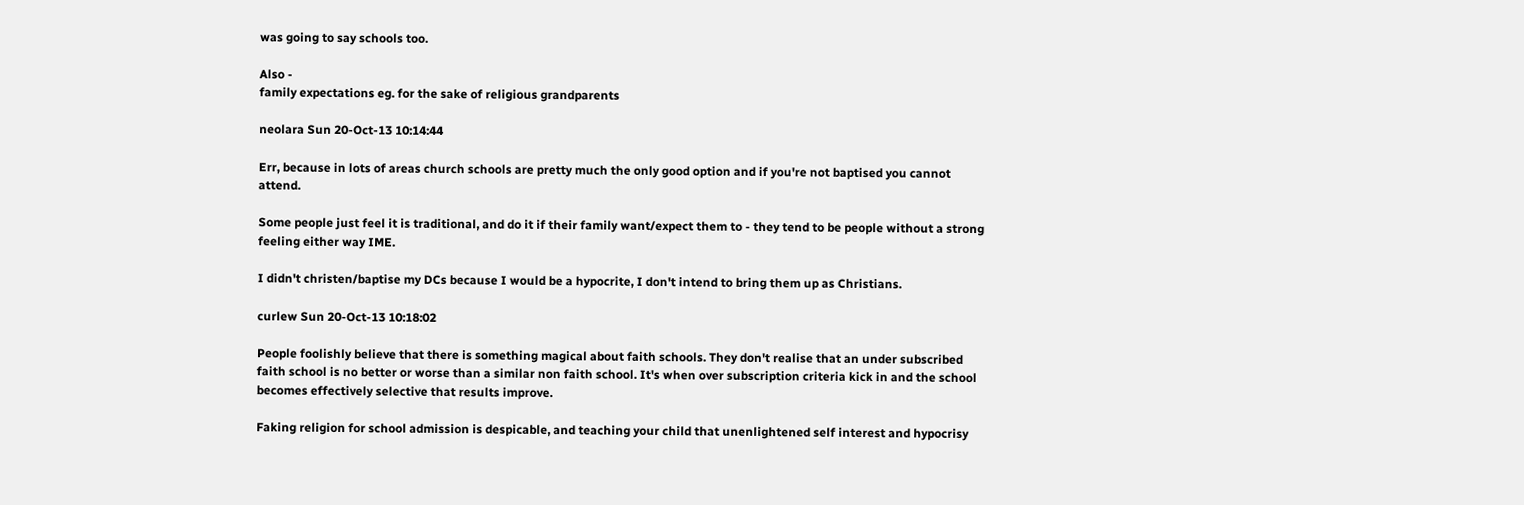was going to say schools too.

Also -
family expectations eg. for the sake of religious grandparents

neolara Sun 20-Oct-13 10:14:44

Err, because in lots of areas church schools are pretty much the only good option and if you're not baptised you cannot attend.

Some people just feel it is traditional, and do it if their family want/expect them to - they tend to be people without a strong feeling either way IME.

I didn't christen/baptise my DCs because I would be a hypocrite, I don't intend to bring them up as Christians.

curlew Sun 20-Oct-13 10:18:02

People foolishly believe that there is something magical about faith schools. They don't realise that an under subscribed faith school is no better or worse than a similar non faith school. It's when over subscription criteria kick in and the school becomes effectively selective that results improve.

Faking religion for school admission is despicable, and teaching your child that unenlightened self interest and hypocrisy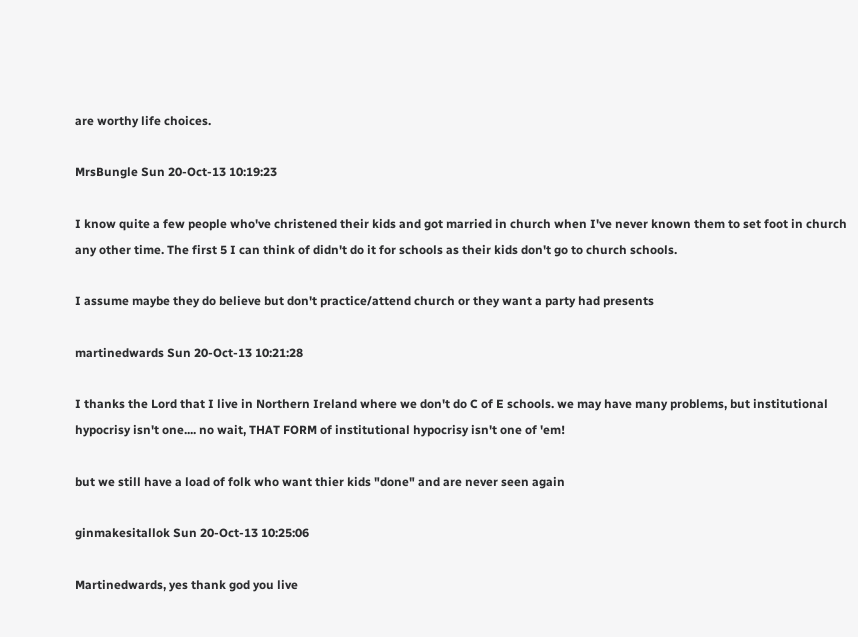are worthy life choices.

MrsBungle Sun 20-Oct-13 10:19:23

I know quite a few people who've christened their kids and got married in church when I've never known them to set foot in church any other time. The first 5 I can think of didn't do it for schools as their kids don't go to church schools.

I assume maybe they do believe but don't practice/attend church or they want a party had presents

martinedwards Sun 20-Oct-13 10:21:28

I thanks the Lord that I live in Northern Ireland where we don't do C of E schools. we may have many problems, but institutional hypocrisy isn't one.... no wait, THAT FORM of institutional hypocrisy isn't one of 'em!

but we still have a load of folk who want thier kids "done" and are never seen again

ginmakesitallok Sun 20-Oct-13 10:25:06

Martinedwards, yes thank god you live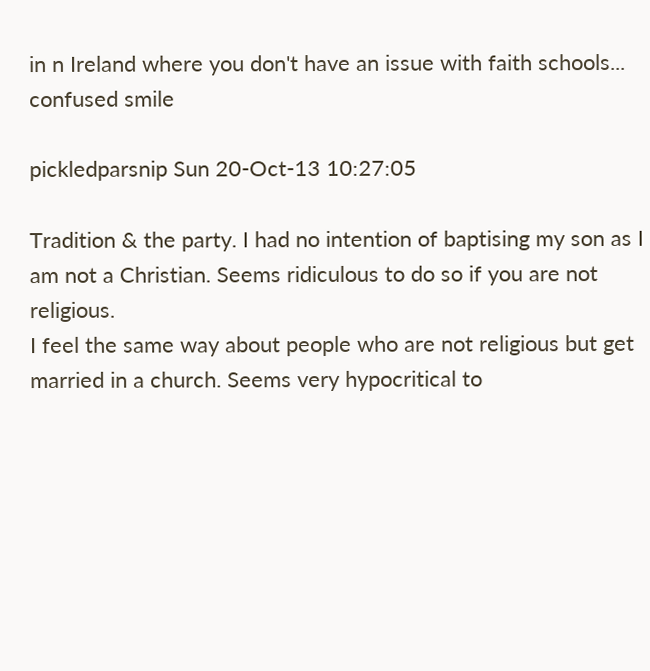in n Ireland where you don't have an issue with faith schools... confused smile

pickledparsnip Sun 20-Oct-13 10:27:05

Tradition & the party. I had no intention of baptising my son as I am not a Christian. Seems ridiculous to do so if you are not religious.
I feel the same way about people who are not religious but get married in a church. Seems very hypocritical to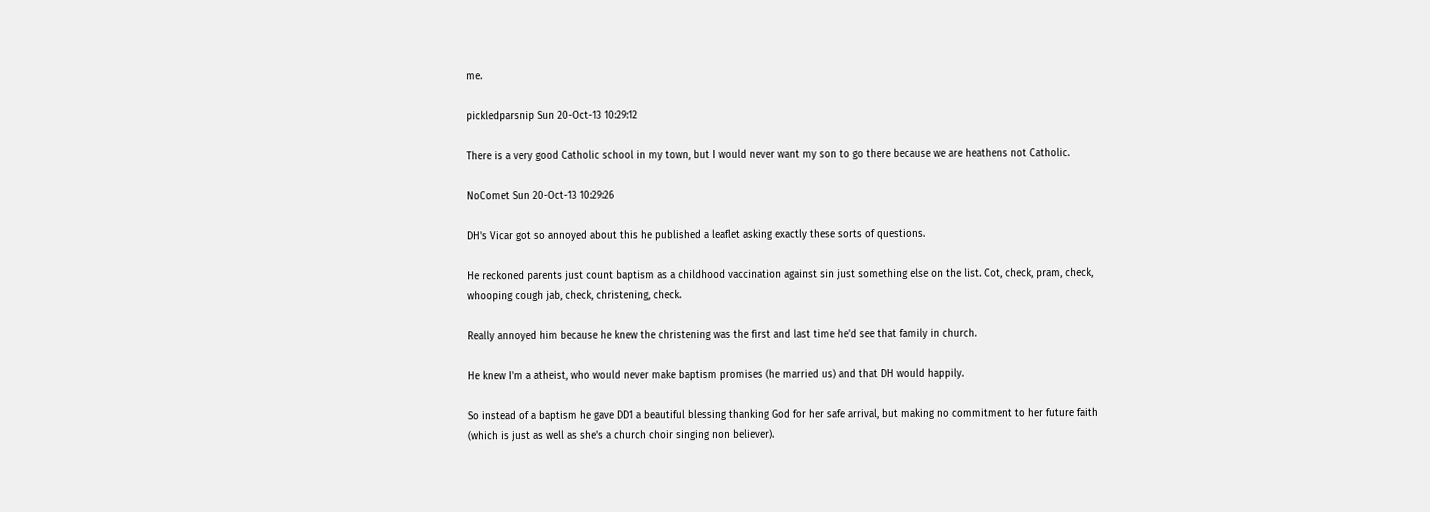me.

pickledparsnip Sun 20-Oct-13 10:29:12

There is a very good Catholic school in my town, but I would never want my son to go there because we are heathens not Catholic.

NoComet Sun 20-Oct-13 10:29:26

DH's Vicar got so annoyed about this he published a leaflet asking exactly these sorts of questions.

He reckoned parents just count baptism as a childhood vaccination against sin just something else on the list. Cot, check, pram, check, whooping cough jab, check, christening, check.

Really annoyed him because he knew the christening was the first and last time he'd see that family in church.

He knew I'm a atheist, who would never make baptism promises (he married us) and that DH would happily.

So instead of a baptism he gave DD1 a beautiful blessing thanking God for her safe arrival, but making no commitment to her future faith (which is just as well as she's a church choir singing non believer).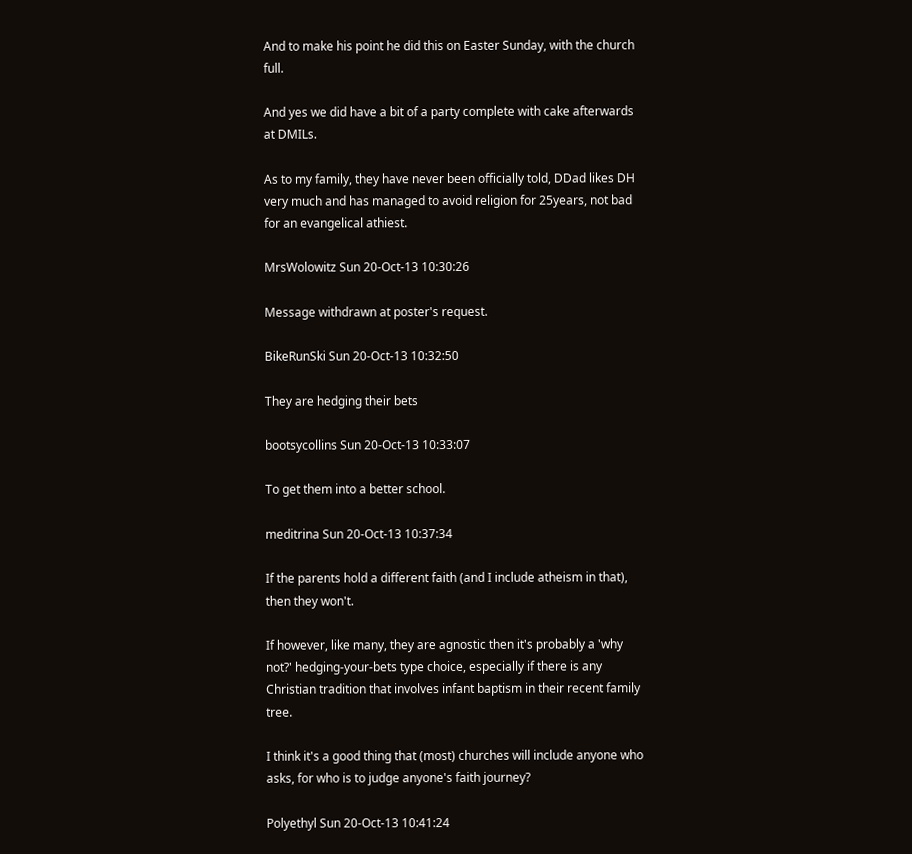And to make his point he did this on Easter Sunday, with the church full.

And yes we did have a bit of a party complete with cake afterwards at DMILs.

As to my family, they have never been officially told, DDad likes DH very much and has managed to avoid religion for 25years, not bad for an evangelical athiest.

MrsWolowitz Sun 20-Oct-13 10:30:26

Message withdrawn at poster's request.

BikeRunSki Sun 20-Oct-13 10:32:50

They are hedging their bets

bootsycollins Sun 20-Oct-13 10:33:07

To get them into a better school.

meditrina Sun 20-Oct-13 10:37:34

If the parents hold a different faith (and I include atheism in that), then they won't.

If however, like many, they are agnostic then it's probably a 'why not?' hedging-your-bets type choice, especially if there is any Christian tradition that involves infant baptism in their recent family tree.

I think it's a good thing that (most) churches will include anyone who asks, for who is to judge anyone's faith journey?

Polyethyl Sun 20-Oct-13 10:41:24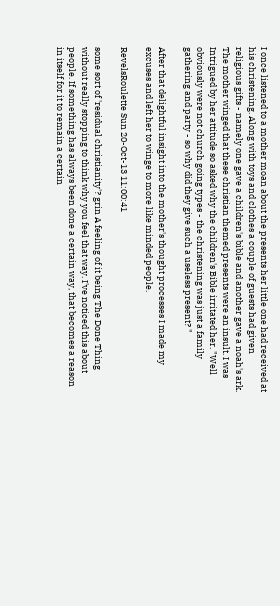I once listened to a mother moan about the presents her little one had received at his christening. Along with toys and clothes a couple of guests had given religious gifts - namely one gave a children's bible and another gave a noah's ark. The mother winged that these christian themed presents were an insult. I was Intrigued by her attitude so asked why the children's Bible irritated her. "Well obviously were not church going types - the christening was just a family gathering and party - so why did they give such a useless present? "

After that delightful insight into the mother's thought processes I made my excuses and left her to winge to more like minded people.

RevelsRoulette Sun 20-Oct-13 11:00:41

some sort of 'residual christianity'? grin A feeling of it being The Done Thing without really stopping to think why you feel that way. I've noticed this about people. If something has always been done a certain way, that becomes a reason in itself for it to remain a certain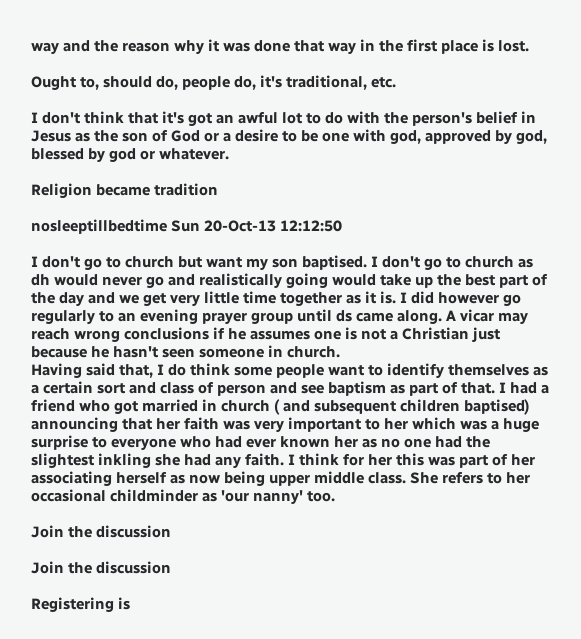way and the reason why it was done that way in the first place is lost.

Ought to, should do, people do, it's traditional, etc.

I don't think that it's got an awful lot to do with the person's belief in Jesus as the son of God or a desire to be one with god, approved by god, blessed by god or whatever.

Religion became tradition

nosleeptillbedtime Sun 20-Oct-13 12:12:50

I don't go to church but want my son baptised. I don't go to church as dh would never go and realistically going would take up the best part of the day and we get very little time together as it is. I did however go regularly to an evening prayer group until ds came along. A vicar may reach wrong conclusions if he assumes one is not a Christian just because he hasn't seen someone in church.
Having said that, I do think some people want to identify themselves as a certain sort and class of person and see baptism as part of that. I had a friend who got married in church ( and subsequent children baptised) announcing that her faith was very important to her which was a huge surprise to everyone who had ever known her as no one had the slightest inkling she had any faith. I think for her this was part of her associating herself as now being upper middle class. She refers to her occasional childminder as 'our nanny' too.

Join the discussion

Join the discussion

Registering is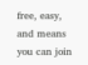free, easy, and means you can join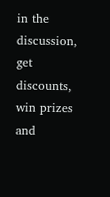in the discussion, get discounts, win prizes and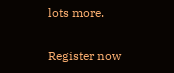lots more.

Register now